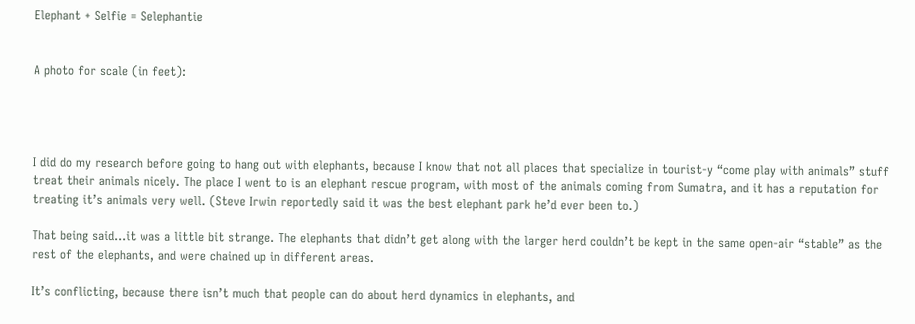Elephant + Selfie = Selephantie


A photo for scale (in feet):




I did do my research before going to hang out with elephants, because I know that not all places that specialize in tourist-y “come play with animals” stuff treat their animals nicely. The place I went to is an elephant rescue program, with most of the animals coming from Sumatra, and it has a reputation for treating it’s animals very well. (Steve Irwin reportedly said it was the best elephant park he’d ever been to.)

That being said…it was a little bit strange. The elephants that didn’t get along with the larger herd couldn’t be kept in the same open-air “stable” as the rest of the elephants, and were chained up in different areas.

It’s conflicting, because there isn’t much that people can do about herd dynamics in elephants, and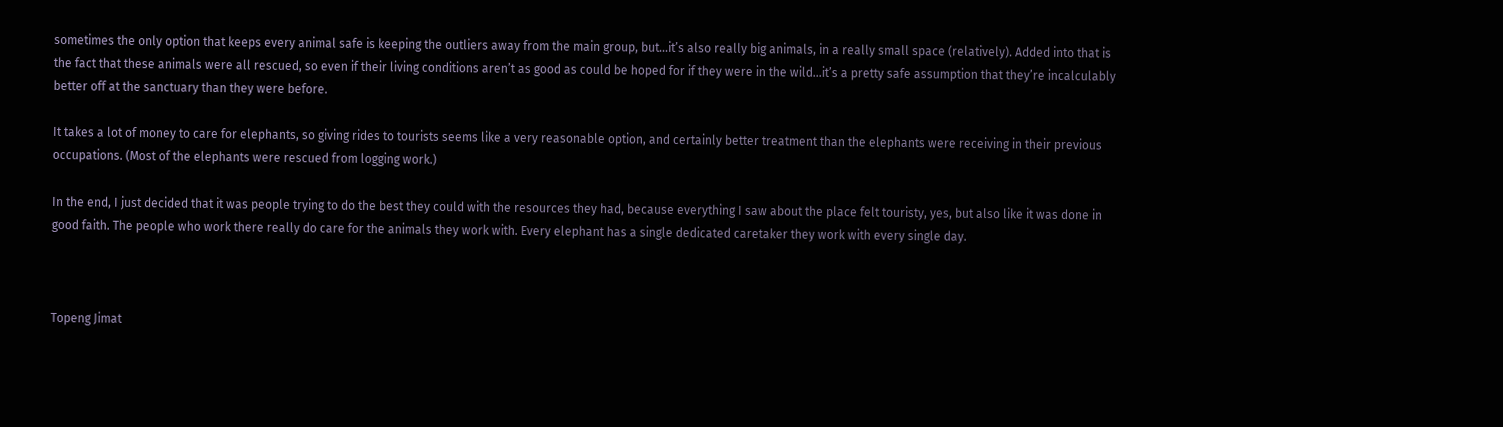sometimes the only option that keeps every animal safe is keeping the outliers away from the main group, but…it’s also really big animals, in a really small space (relatively). Added into that is the fact that these animals were all rescued, so even if their living conditions aren’t as good as could be hoped for if they were in the wild…it’s a pretty safe assumption that they’re incalculably better off at the sanctuary than they were before.

It takes a lot of money to care for elephants, so giving rides to tourists seems like a very reasonable option, and certainly better treatment than the elephants were receiving in their previous occupations. (Most of the elephants were rescued from logging work.)

In the end, I just decided that it was people trying to do the best they could with the resources they had, because everything I saw about the place felt touristy, yes, but also like it was done in good faith. The people who work there really do care for the animals they work with. Every elephant has a single dedicated caretaker they work with every single day.



Topeng Jimat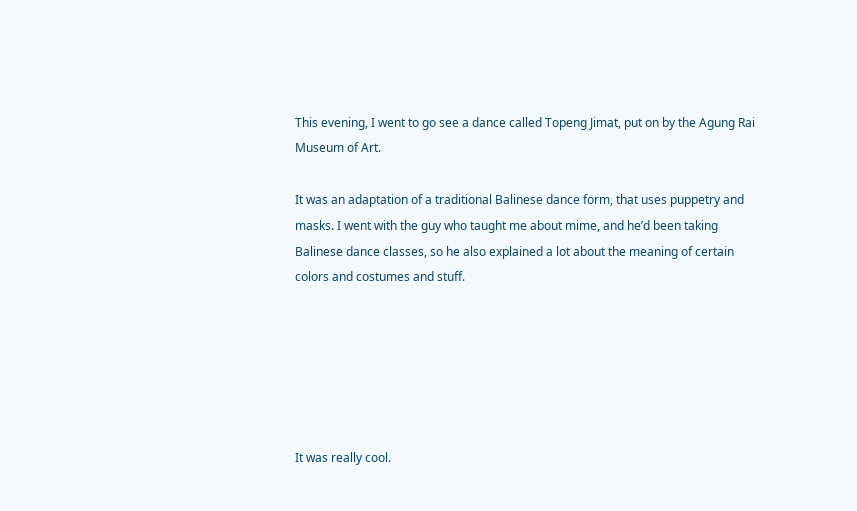This evening, I went to go see a dance called Topeng Jimat, put on by the Agung Rai Museum of Art.

It was an adaptation of a traditional Balinese dance form, that uses puppetry and masks. I went with the guy who taught me about mime, and he’d been taking Balinese dance classes, so he also explained a lot about the meaning of certain colors and costumes and stuff.






It was really cool.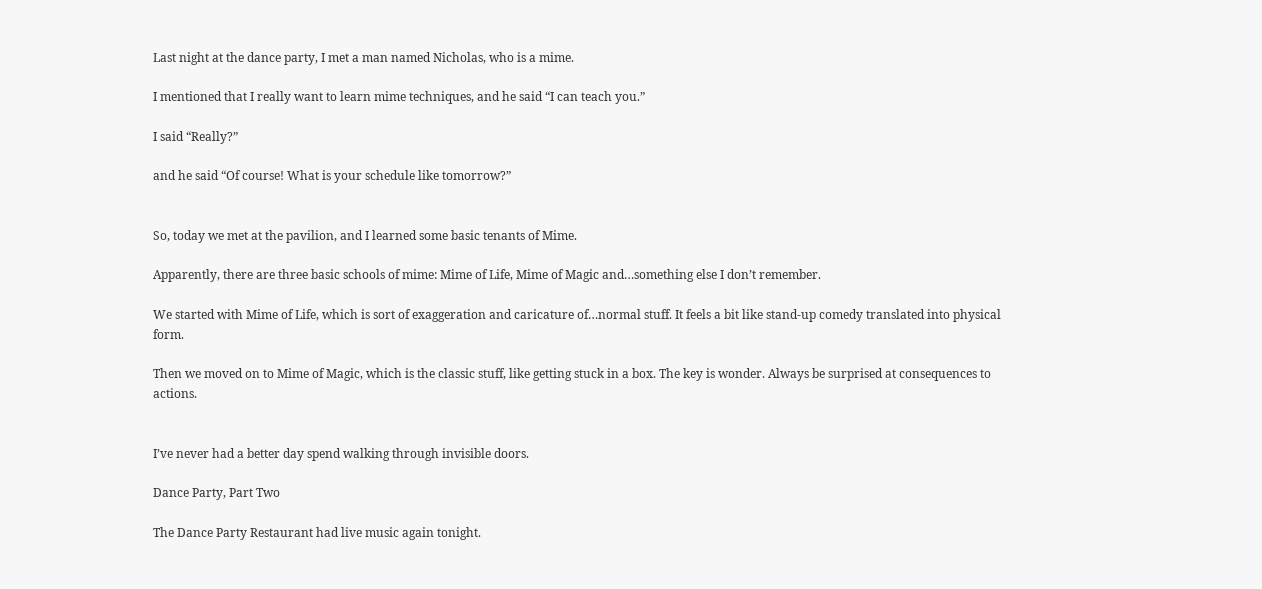Last night at the dance party, I met a man named Nicholas, who is a mime.

I mentioned that I really want to learn mime techniques, and he said “I can teach you.”

I said “Really?”

and he said “Of course! What is your schedule like tomorrow?”


So, today we met at the pavilion, and I learned some basic tenants of Mime.

Apparently, there are three basic schools of mime: Mime of Life, Mime of Magic and…something else I don’t remember.

We started with Mime of Life, which is sort of exaggeration and caricature of…normal stuff. It feels a bit like stand-up comedy translated into physical form.

Then we moved on to Mime of Magic, which is the classic stuff, like getting stuck in a box. The key is wonder. Always be surprised at consequences to actions.


I’ve never had a better day spend walking through invisible doors.

Dance Party, Part Two

The Dance Party Restaurant had live music again tonight.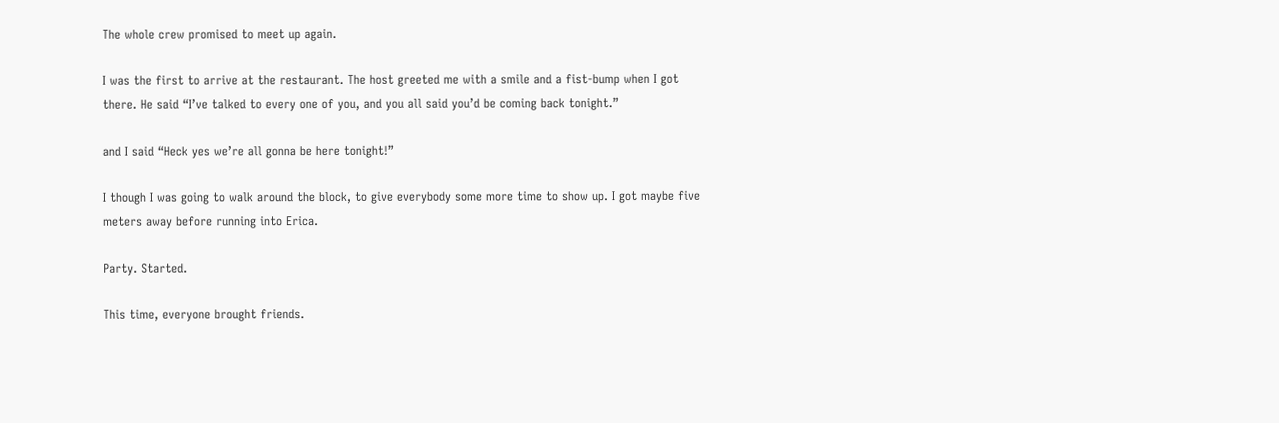The whole crew promised to meet up again.

I was the first to arrive at the restaurant. The host greeted me with a smile and a fist-bump when I got there. He said “I’ve talked to every one of you, and you all said you’d be coming back tonight.”

and I said “Heck yes we’re all gonna be here tonight!”

I though I was going to walk around the block, to give everybody some more time to show up. I got maybe five meters away before running into Erica.

Party. Started.

This time, everyone brought friends.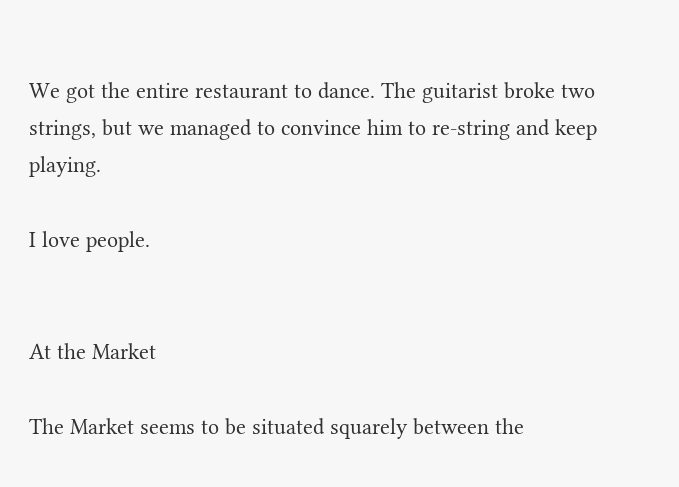We got the entire restaurant to dance. The guitarist broke two strings, but we managed to convince him to re-string and keep playing.

I love people.


At the Market

The Market seems to be situated squarely between the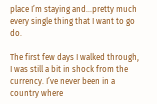place I’m staying and…pretty much every single thing that I want to go do.

The first few days I walked through, I was still a bit in shock from the currency. I’ve never been in a country where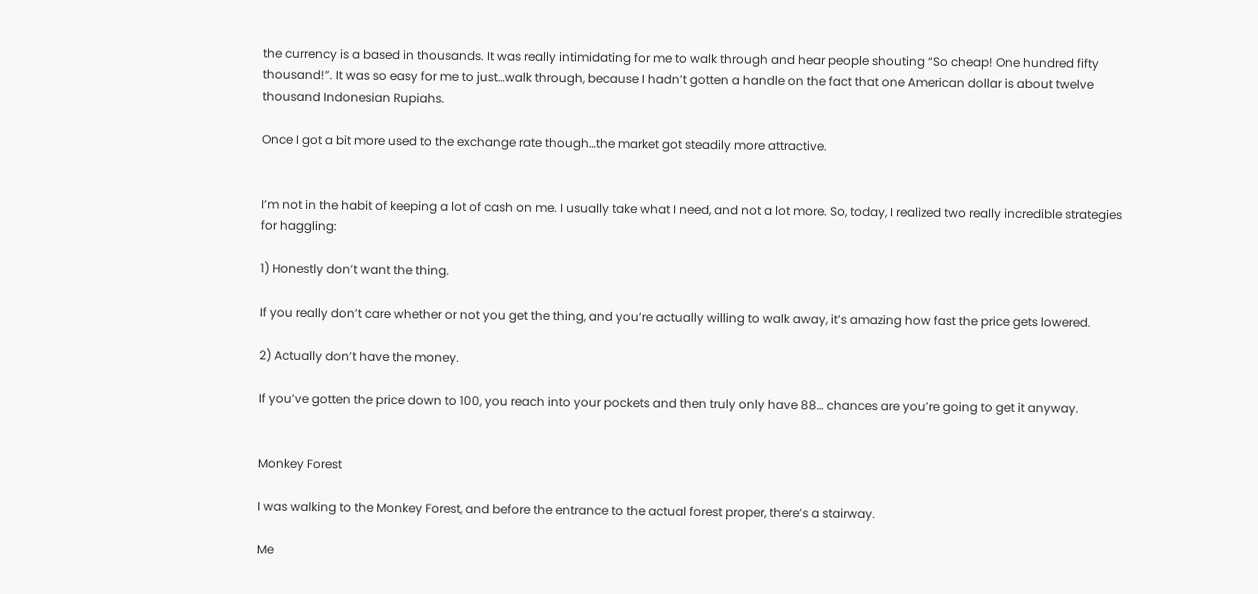the currency is a based in thousands. It was really intimidating for me to walk through and hear people shouting “So cheap! One hundred fifty thousand!”. It was so easy for me to just…walk through, because I hadn’t gotten a handle on the fact that one American dollar is about twelve thousand Indonesian Rupiahs.

Once I got a bit more used to the exchange rate though…the market got steadily more attractive.


I’m not in the habit of keeping a lot of cash on me. I usually take what I need, and not a lot more. So, today, I realized two really incredible strategies for haggling:

1) Honestly don’t want the thing.

If you really don’t care whether or not you get the thing, and you’re actually willing to walk away, it’s amazing how fast the price gets lowered.

2) Actually don’t have the money.

If you’ve gotten the price down to 100, you reach into your pockets and then truly only have 88… chances are you’re going to get it anyway.


Monkey Forest

I was walking to the Monkey Forest, and before the entrance to the actual forest proper, there’s a stairway.

Me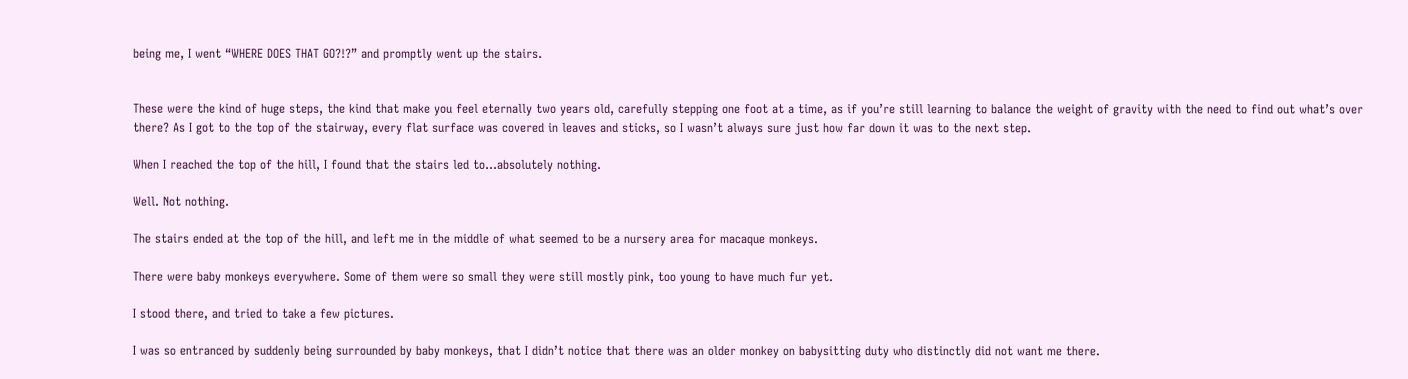being me, I went “WHERE DOES THAT GO?!?” and promptly went up the stairs.


These were the kind of huge steps, the kind that make you feel eternally two years old, carefully stepping one foot at a time, as if you’re still learning to balance the weight of gravity with the need to find out what’s over there? As I got to the top of the stairway, every flat surface was covered in leaves and sticks, so I wasn’t always sure just how far down it was to the next step.

When I reached the top of the hill, I found that the stairs led to…absolutely nothing.

Well. Not nothing.

The stairs ended at the top of the hill, and left me in the middle of what seemed to be a nursery area for macaque monkeys.

There were baby monkeys everywhere. Some of them were so small they were still mostly pink, too young to have much fur yet.

I stood there, and tried to take a few pictures.

I was so entranced by suddenly being surrounded by baby monkeys, that I didn’t notice that there was an older monkey on babysitting duty who distinctly did not want me there.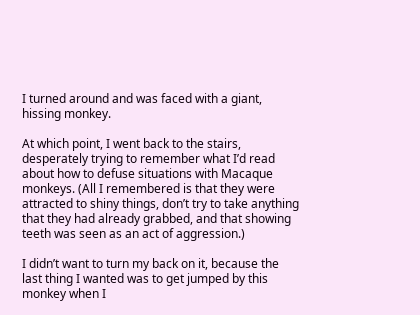I turned around and was faced with a giant, hissing monkey.

At which point, I went back to the stairs, desperately trying to remember what I’d read about how to defuse situations with Macaque monkeys. (All I remembered is that they were attracted to shiny things, don’t try to take anything that they had already grabbed, and that showing teeth was seen as an act of aggression.)

I didn’t want to turn my back on it, because the last thing I wanted was to get jumped by this monkey when I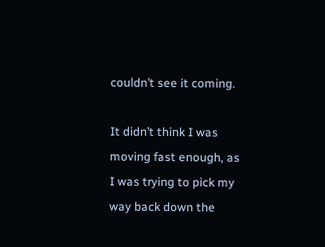couldn’t see it coming.

It didn’t think I was moving fast enough, as I was trying to pick my way back down the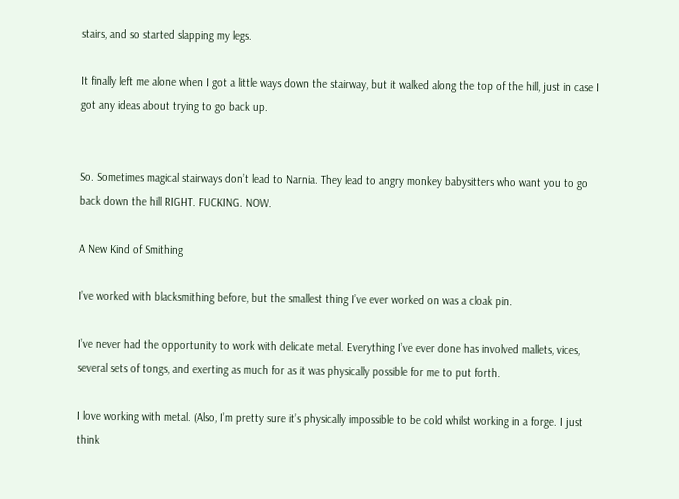stairs, and so started slapping my legs.

It finally left me alone when I got a little ways down the stairway, but it walked along the top of the hill, just in case I got any ideas about trying to go back up.


So. Sometimes magical stairways don’t lead to Narnia. They lead to angry monkey babysitters who want you to go back down the hill RIGHT. FUCKING. NOW.

A New Kind of Smithing

I’ve worked with blacksmithing before, but the smallest thing I’ve ever worked on was a cloak pin.

I’ve never had the opportunity to work with delicate metal. Everything I’ve ever done has involved mallets, vices, several sets of tongs, and exerting as much for as it was physically possible for me to put forth.

I love working with metal. (Also, I’m pretty sure it’s physically impossible to be cold whilst working in a forge. I just think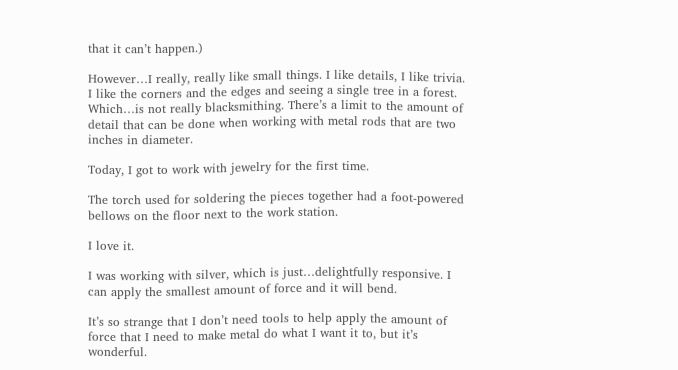that it can’t happen.)

However…I really, really like small things. I like details, I like trivia. I like the corners and the edges and seeing a single tree in a forest. Which…is not really blacksmithing. There’s a limit to the amount of detail that can be done when working with metal rods that are two inches in diameter.

Today, I got to work with jewelry for the first time.

The torch used for soldering the pieces together had a foot-powered bellows on the floor next to the work station.

I love it.

I was working with silver, which is just…delightfully responsive. I can apply the smallest amount of force and it will bend.

It’s so strange that I don’t need tools to help apply the amount of force that I need to make metal do what I want it to, but it’s wonderful.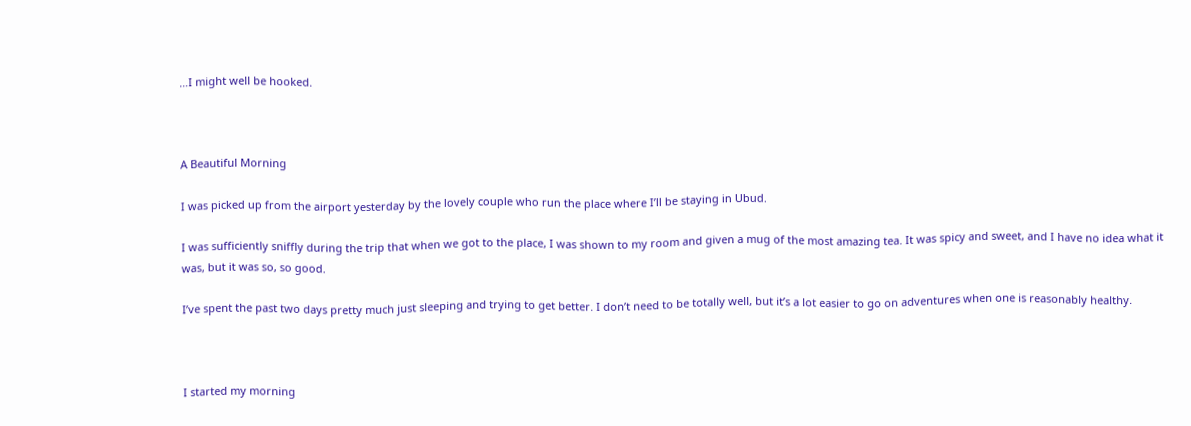…I might well be hooked.



A Beautiful Morning

I was picked up from the airport yesterday by the lovely couple who run the place where I’ll be staying in Ubud.

I was sufficiently sniffly during the trip that when we got to the place, I was shown to my room and given a mug of the most amazing tea. It was spicy and sweet, and I have no idea what it was, but it was so, so good.

I’ve spent the past two days pretty much just sleeping and trying to get better. I don’t need to be totally well, but it’s a lot easier to go on adventures when one is reasonably healthy.



I started my morning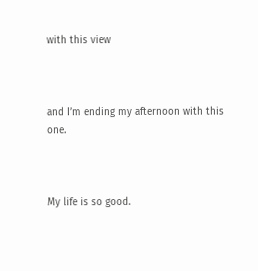with this view



and I’m ending my afternoon with this one.



My life is so good.